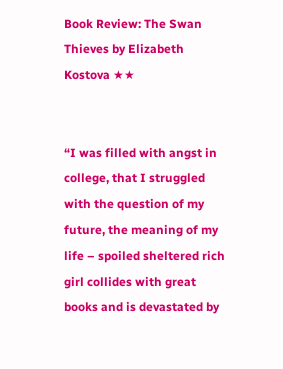Book Review: The Swan Thieves by Elizabeth Kostova ★★


“I was filled with angst in college, that I struggled with the question of my future, the meaning of my life – spoiled sheltered rich girl collides with great books and is devastated by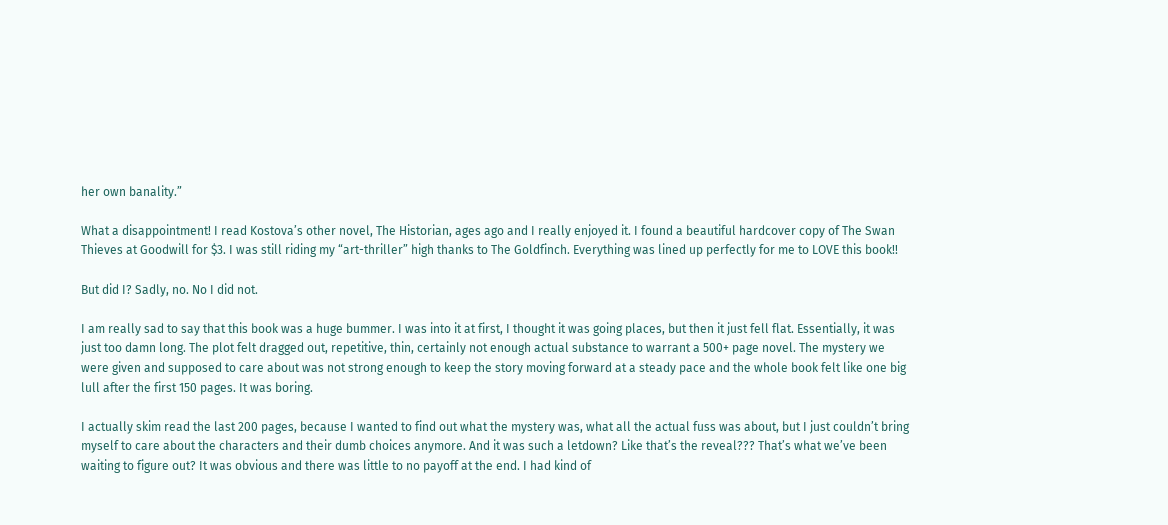her own banality.”

What a disappointment! I read Kostova’s other novel, The Historian, ages ago and I really enjoyed it. I found a beautiful hardcover copy of The Swan Thieves at Goodwill for $3. I was still riding my “art-thriller” high thanks to The Goldfinch. Everything was lined up perfectly for me to LOVE this book!!

But did I? Sadly, no. No I did not.

I am really sad to say that this book was a huge bummer. I was into it at first, I thought it was going places, but then it just fell flat. Essentially, it was just too damn long. The plot felt dragged out, repetitive, thin, certainly not enough actual substance to warrant a 500+ page novel. The mystery we were given and supposed to care about was not strong enough to keep the story moving forward at a steady pace and the whole book felt like one big lull after the first 150 pages. It was boring.

I actually skim read the last 200 pages, because I wanted to find out what the mystery was, what all the actual fuss was about, but I just couldn’t bring myself to care about the characters and their dumb choices anymore. And it was such a letdown? Like that’s the reveal??? That’s what we’ve been waiting to figure out? It was obvious and there was little to no payoff at the end. I had kind of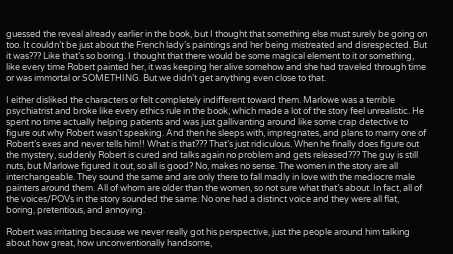guessed the reveal already earlier in the book, but I thought that something else must surely be going on too. It couldn’t be just about the French lady’s paintings and her being mistreated and disrespected. But it was??? Like that’s so boring. I thought that there would be some magical element to it or something, like every time Robert painted her, it was keeping her alive somehow and she had traveled through time or was immortal or SOMETHING. But we didn’t get anything even close to that.

I either disliked the characters or felt completely indifferent toward them. Marlowe was a terrible psychiatrist and broke like every ethics rule in the book, which made a lot of the story feel unrealistic. He spent no time actually helping patients and was just gallivanting around like some crap detective to figure out why Robert wasn’t speaking. And then he sleeps with, impregnates, and plans to marry one of Robert’s exes and never tells him!! What is that??? That’s just ridiculous. When he finally does figure out the mystery, suddenly Robert is cured and talks again no problem and gets released??? The guy is still nuts, but Marlowe figured it out, so all is good? No, makes no sense. The women in the story are all interchangeable. They sound the same and are only there to fall madly in love with the mediocre male painters around them. All of whom are older than the women, so not sure what that’s about. In fact, all of the voices/POVs in the story sounded the same. No one had a distinct voice and they were all flat, boring, pretentious, and annoying.

Robert was irritating because we never really got his perspective, just the people around him talking about how great, how unconventionally handsome,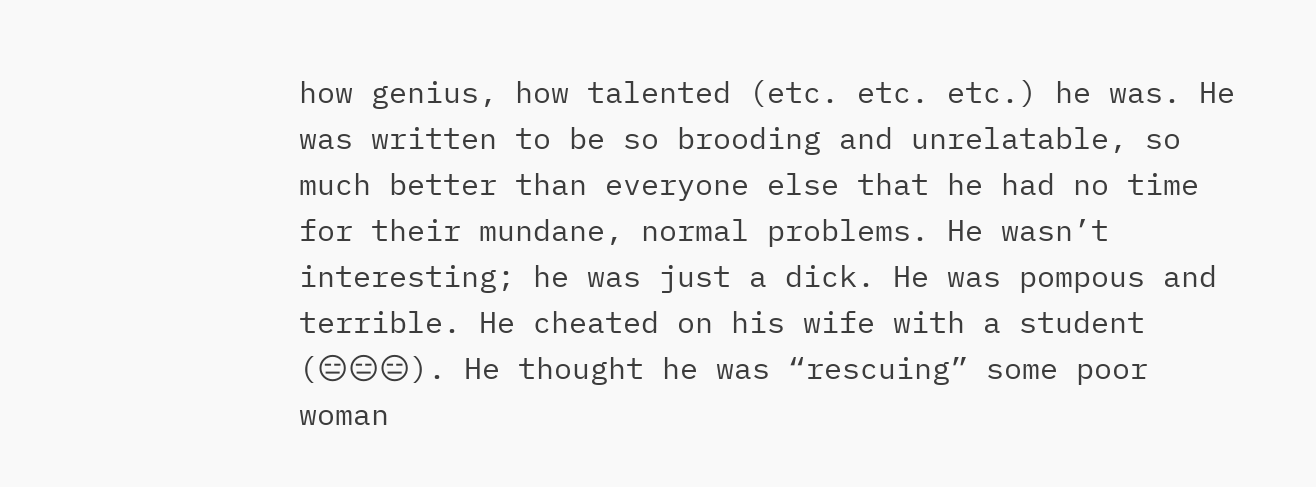how genius, how talented (etc. etc. etc.) he was. He was written to be so brooding and unrelatable, so much better than everyone else that he had no time for their mundane, normal problems. He wasn’t interesting; he was just a dick. He was pompous and terrible. He cheated on his wife with a student (😑😑😑). He thought he was “rescuing” some poor woman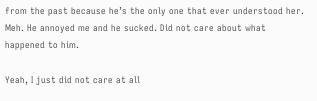from the past because he’s the only one that ever understood her. Meh. He annoyed me and he sucked. Did not care about what happened to him.

Yeah, I just did not care at all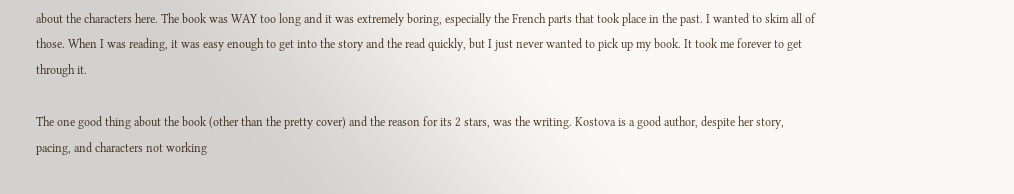about the characters here. The book was WAY too long and it was extremely boring, especially the French parts that took place in the past. I wanted to skim all of those. When I was reading, it was easy enough to get into the story and the read quickly, but I just never wanted to pick up my book. It took me forever to get through it.

The one good thing about the book (other than the pretty cover) and the reason for its 2 stars, was the writing. Kostova is a good author, despite her story, pacing, and characters not working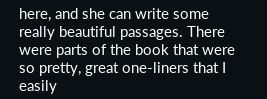here, and she can write some really beautiful passages. There were parts of the book that were so pretty, great one-liners that I easily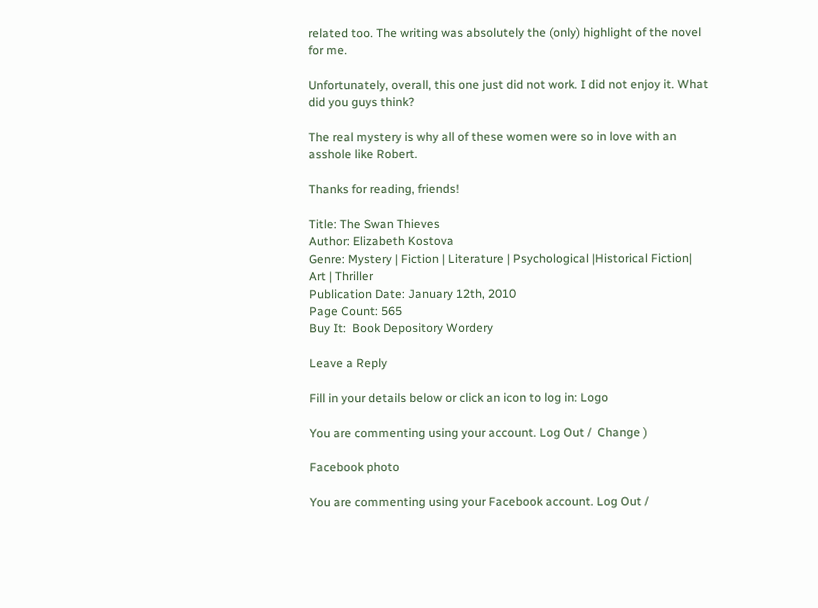related too. The writing was absolutely the (only) highlight of the novel for me.

Unfortunately, overall, this one just did not work. I did not enjoy it. What did you guys think?

The real mystery is why all of these women were so in love with an asshole like Robert.

Thanks for reading, friends!

Title: The Swan Thieves
Author: Elizabeth Kostova
Genre: Mystery | Fiction | Literature | Psychological |Historical Fiction| Art | Thriller
Publication Date: January 12th, 2010
Page Count: 565
Buy It:  Book Depository Wordery

Leave a Reply

Fill in your details below or click an icon to log in: Logo

You are commenting using your account. Log Out /  Change )

Facebook photo

You are commenting using your Facebook account. Log Out /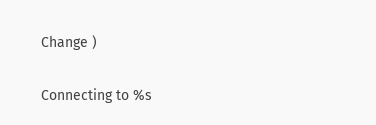Change )

Connecting to %s